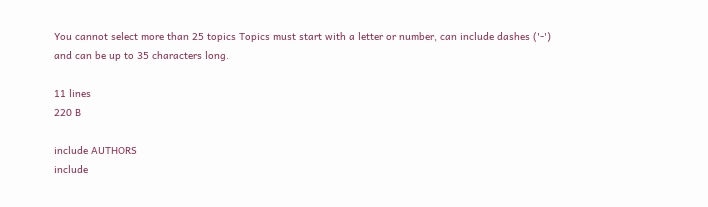You cannot select more than 25 topics Topics must start with a letter or number, can include dashes ('-') and can be up to 35 characters long.

11 lines
220 B

include AUTHORS
include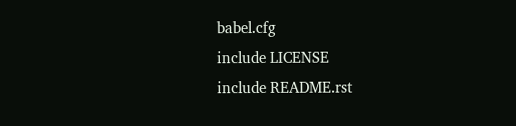babel.cfg
include LICENSE
include README.rst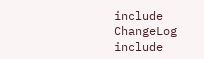include ChangeLog
include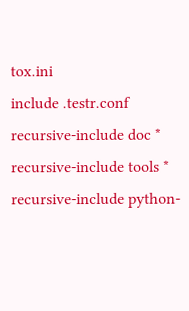tox.ini
include .testr.conf
recursive-include doc *
recursive-include tools *
recursive-include python-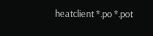heatclient *.po *.pot